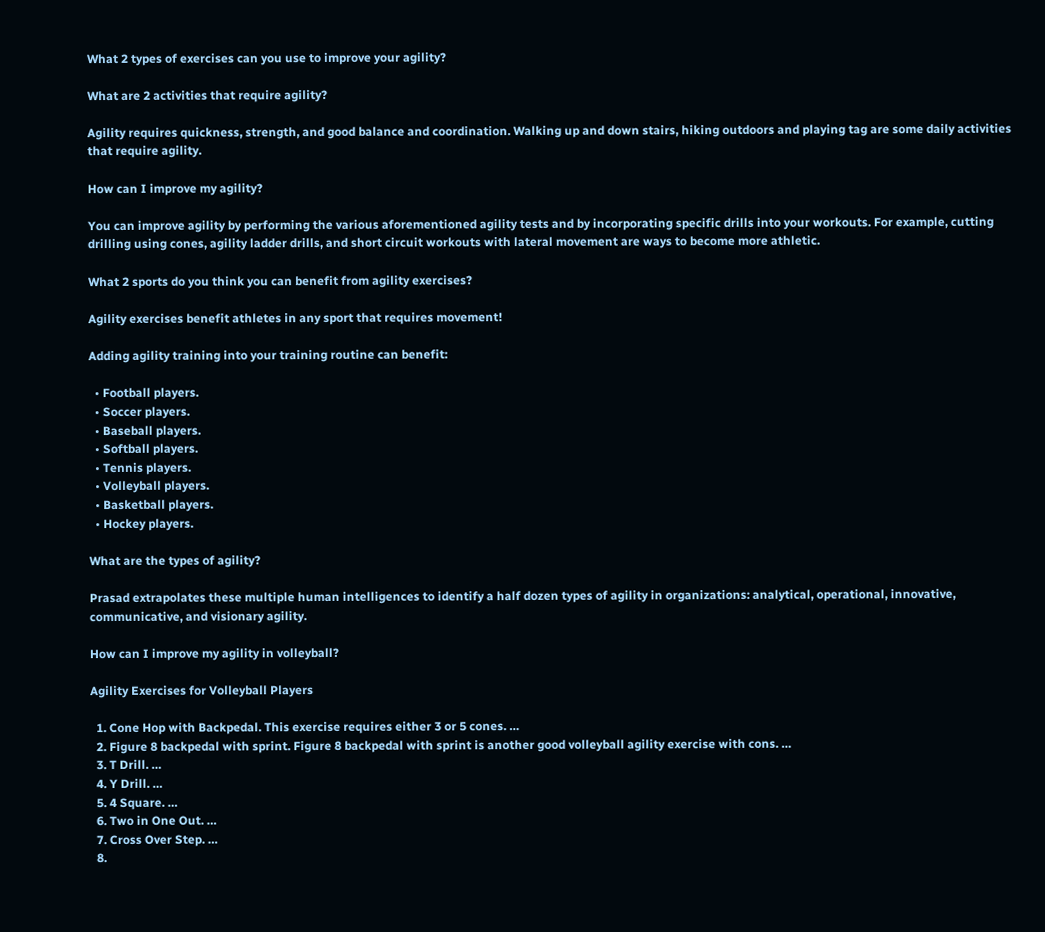What 2 types of exercises can you use to improve your agility?

What are 2 activities that require agility?

Agility requires quickness, strength, and good balance and coordination. Walking up and down stairs, hiking outdoors and playing tag are some daily activities that require agility.

How can I improve my agility?

You can improve agility by performing the various aforementioned agility tests and by incorporating specific drills into your workouts. For example, cutting drilling using cones, agility ladder drills, and short circuit workouts with lateral movement are ways to become more athletic.

What 2 sports do you think you can benefit from agility exercises?

Agility exercises benefit athletes in any sport that requires movement!

Adding agility training into your training routine can benefit:

  • Football players.
  • Soccer players.
  • Baseball players.
  • Softball players.
  • Tennis players.
  • Volleyball players.
  • Basketball players.
  • Hockey players.

What are the types of agility?

Prasad extrapolates these multiple human intelligences to identify a half dozen types of agility in organizations: analytical, operational, innovative, communicative, and visionary agility.

How can I improve my agility in volleyball?

Agility Exercises for Volleyball Players

  1. Cone Hop with Backpedal. This exercise requires either 3 or 5 cones. …
  2. Figure 8 backpedal with sprint. Figure 8 backpedal with sprint is another good volleyball agility exercise with cons. …
  3. T Drill. …
  4. Y Drill. …
  5. 4 Square. …
  6. Two in One Out. …
  7. Cross Over Step. …
  8.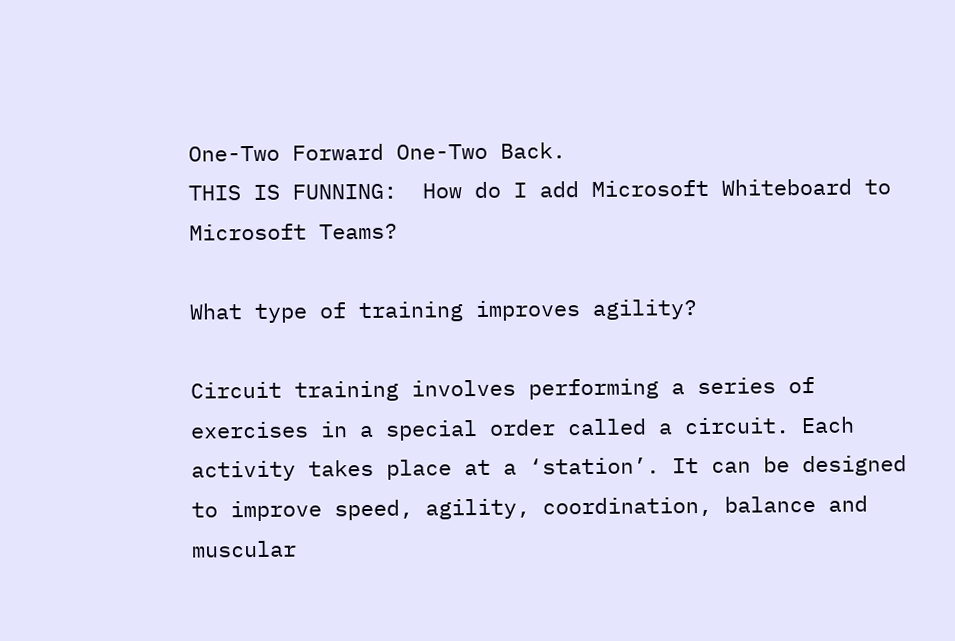One-Two Forward One-Two Back.
THIS IS FUNNING:  How do I add Microsoft Whiteboard to Microsoft Teams?

What type of training improves agility?

Circuit training involves performing a series of exercises in a special order called a circuit. Each activity takes place at a ‘station’. It can be designed to improve speed, agility, coordination, balance and muscular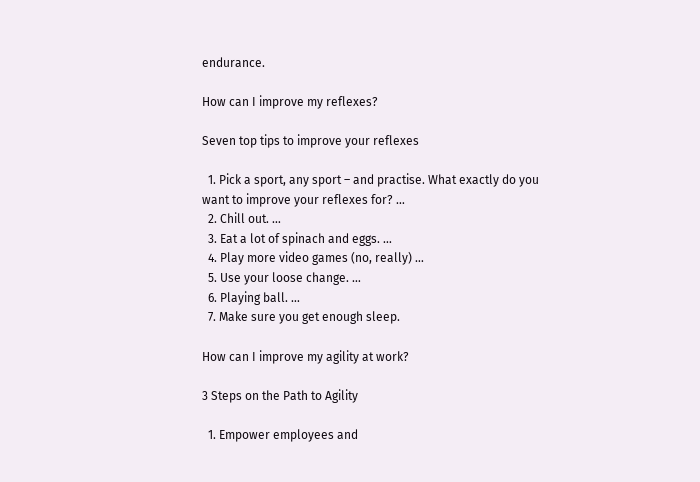endurance.

How can I improve my reflexes?

Seven top tips to improve your reflexes

  1. Pick a sport, any sport – and practise. What exactly do you want to improve your reflexes for? …
  2. Chill out. …
  3. Eat a lot of spinach and eggs. …
  4. Play more video games (no, really) …
  5. Use your loose change. …
  6. Playing ball. …
  7. Make sure you get enough sleep.

How can I improve my agility at work?

3 Steps on the Path to Agility

  1. Empower employees and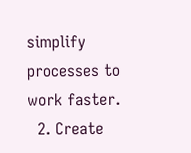simplify processes to work faster.
  2. Create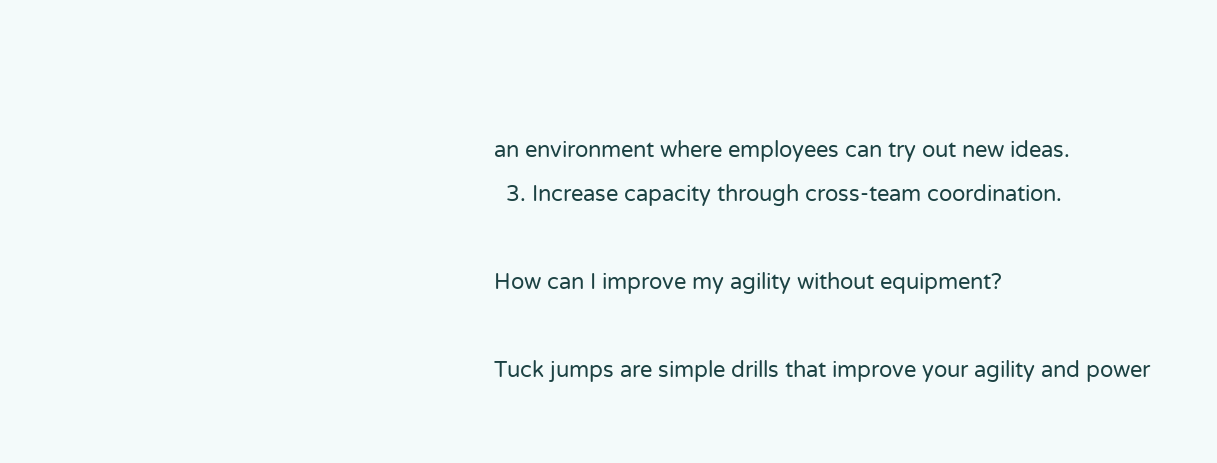an environment where employees can try out new ideas.
  3. Increase capacity through cross-team coordination.

How can I improve my agility without equipment?

Tuck jumps are simple drills that improve your agility and power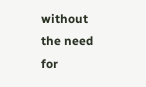without the need for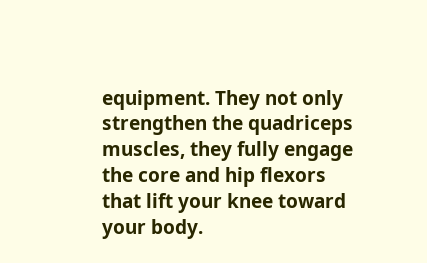equipment. They not only strengthen the quadriceps muscles, they fully engage the core and hip flexors that lift your knee toward your body.